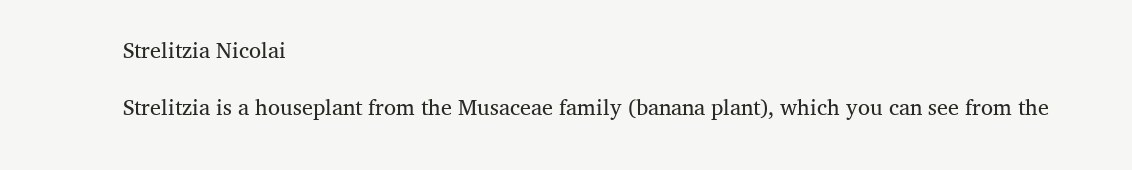Strelitzia Nicolai

Strelitzia is a houseplant from the Musaceae family (banana plant), which you can see from the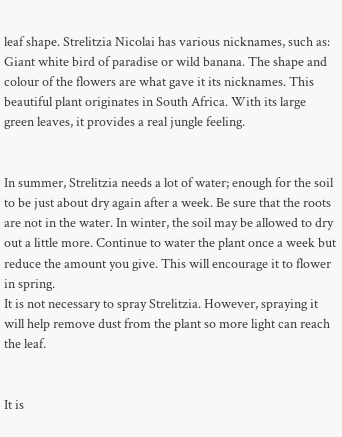leaf shape. Strelitzia Nicolai has various nicknames, such as: Giant white bird of paradise or wild banana. The shape and colour of the flowers are what gave it its nicknames. This beautiful plant originates in South Africa. With its large green leaves, it provides a real jungle feeling.


In summer, Strelitzia needs a lot of water; enough for the soil to be just about dry again after a week. Be sure that the roots are not in the water. In winter, the soil may be allowed to dry out a little more. Continue to water the plant once a week but reduce the amount you give. This will encourage it to flower in spring.
It is not necessary to spray Strelitzia. However, spraying it will help remove dust from the plant so more light can reach the leaf.


It is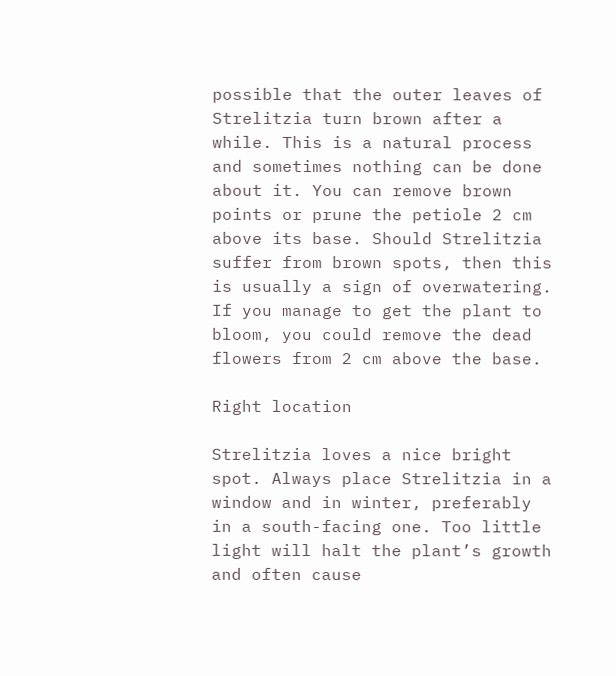possible that the outer leaves of Strelitzia turn brown after a while. This is a natural process and sometimes nothing can be done about it. You can remove brown points or prune the petiole 2 cm above its base. Should Strelitzia suffer from brown spots, then this is usually a sign of overwatering.
If you manage to get the plant to bloom, you could remove the dead flowers from 2 cm above the base.

Right location

Strelitzia loves a nice bright spot. Always place Strelitzia in a window and in winter, preferably in a south-facing one. Too little light will halt the plant’s growth and often cause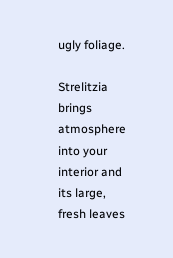ugly foliage.

Strelitzia brings atmosphere into your interior and its large, fresh leaves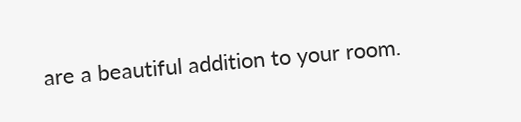are a beautiful addition to your room.